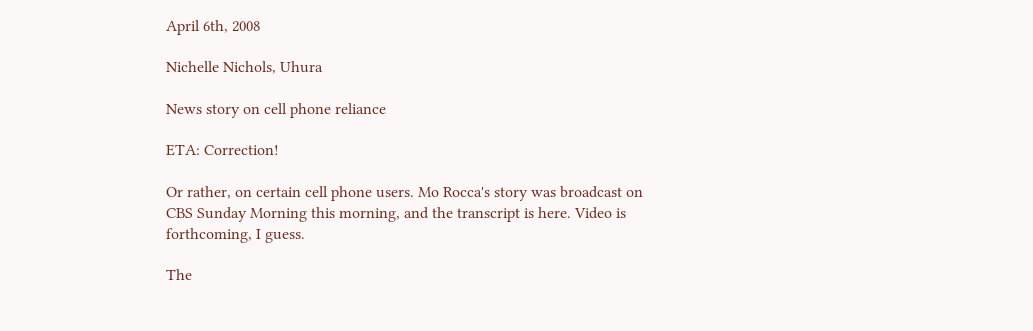April 6th, 2008

Nichelle Nichols, Uhura

News story on cell phone reliance

ETA: Correction!

Or rather, on certain cell phone users. Mo Rocca's story was broadcast on CBS Sunday Morning this morning, and the transcript is here. Video is forthcoming, I guess.

The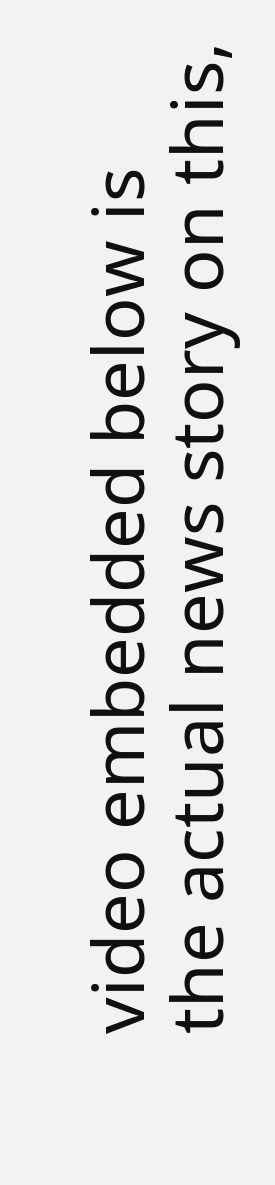video embedded below is the actual news story on this,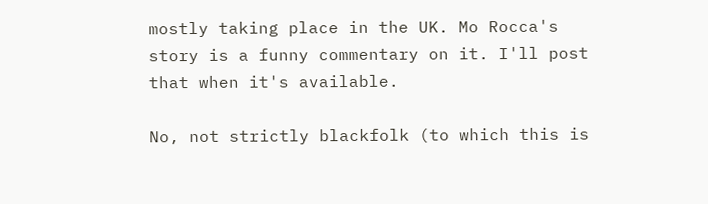mostly taking place in the UK. Mo Rocca's story is a funny commentary on it. I'll post that when it's available.

No, not strictly blackfolk (to which this is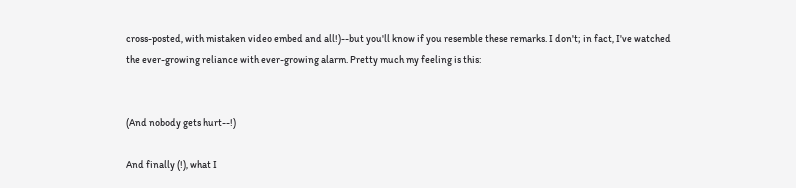cross-posted, with mistaken video embed and all!)--but you'll know if you resemble these remarks. I don't; in fact, I've watched the ever-growing reliance with ever-growing alarm. Pretty much my feeling is this:


(And nobody gets hurt--!)

And finally (!), what I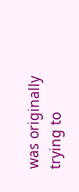was originally trying to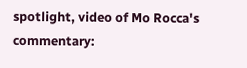spotlight, video of Mo Rocca's commentary: